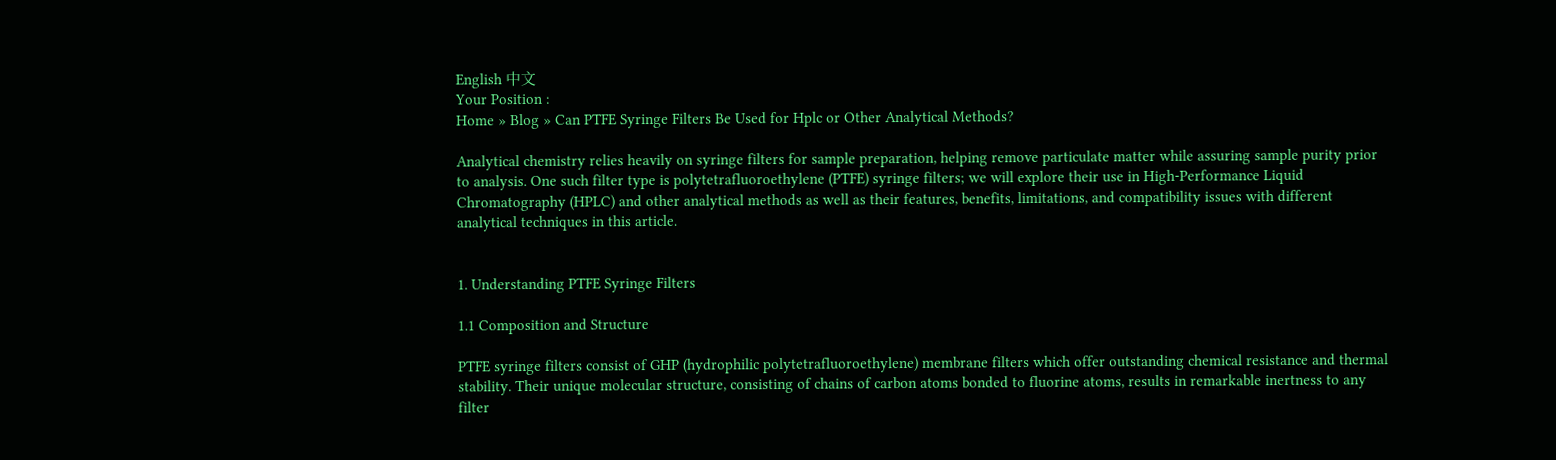English 中文
Your Position :
Home » Blog » Can PTFE Syringe Filters Be Used for Hplc or Other Analytical Methods?

Analytical chemistry relies heavily on syringe filters for sample preparation, helping remove particulate matter while assuring sample purity prior to analysis. One such filter type is polytetrafluoroethylene (PTFE) syringe filters; we will explore their use in High-Performance Liquid Chromatography (HPLC) and other analytical methods as well as their features, benefits, limitations, and compatibility issues with different analytical techniques in this article.


1. Understanding PTFE Syringe Filters

1.1 Composition and Structure

PTFE syringe filters consist of GHP (hydrophilic polytetrafluoroethylene) membrane filters which offer outstanding chemical resistance and thermal stability. Their unique molecular structure, consisting of chains of carbon atoms bonded to fluorine atoms, results in remarkable inertness to any filter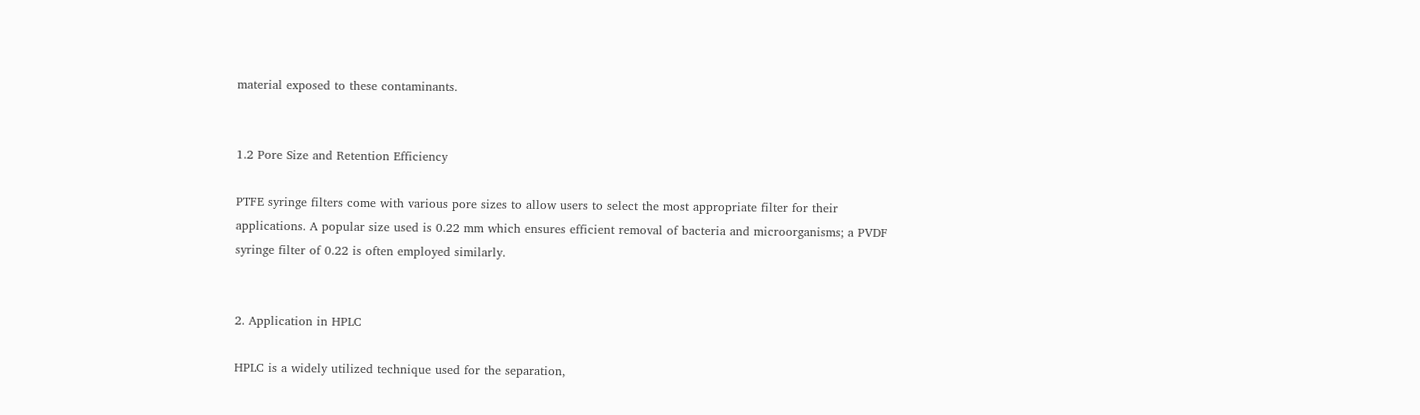material exposed to these contaminants.


1.2 Pore Size and Retention Efficiency

PTFE syringe filters come with various pore sizes to allow users to select the most appropriate filter for their applications. A popular size used is 0.22 mm which ensures efficient removal of bacteria and microorganisms; a PVDF syringe filter of 0.22 is often employed similarly.


2. Application in HPLC

HPLC is a widely utilized technique used for the separation,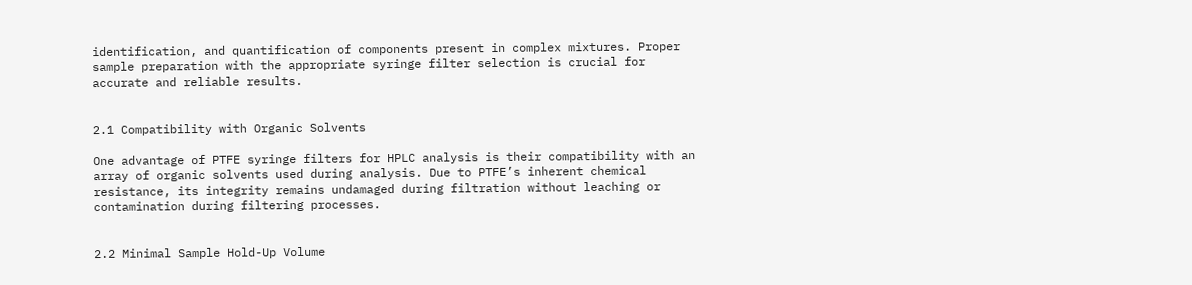identification, and quantification of components present in complex mixtures. Proper sample preparation with the appropriate syringe filter selection is crucial for accurate and reliable results.


2.1 Compatibility with Organic Solvents

One advantage of PTFE syringe filters for HPLC analysis is their compatibility with an array of organic solvents used during analysis. Due to PTFE’s inherent chemical resistance, its integrity remains undamaged during filtration without leaching or contamination during filtering processes.


2.2 Minimal Sample Hold-Up Volume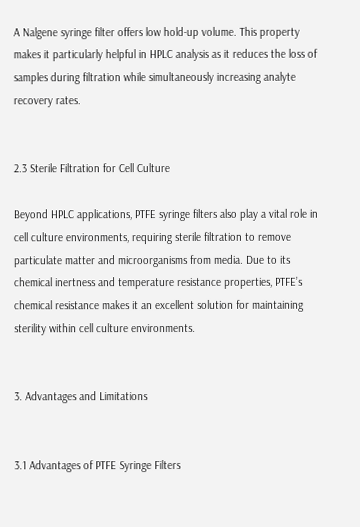A Nalgene syringe filter offers low hold-up volume. This property makes it particularly helpful in HPLC analysis as it reduces the loss of samples during filtration while simultaneously increasing analyte recovery rates.


2.3 Sterile Filtration for Cell Culture

Beyond HPLC applications, PTFE syringe filters also play a vital role in cell culture environments, requiring sterile filtration to remove particulate matter and microorganisms from media. Due to its chemical inertness and temperature resistance properties, PTFE’s chemical resistance makes it an excellent solution for maintaining sterility within cell culture environments.


3. Advantages and Limitations


3.1 Advantages of PTFE Syringe Filters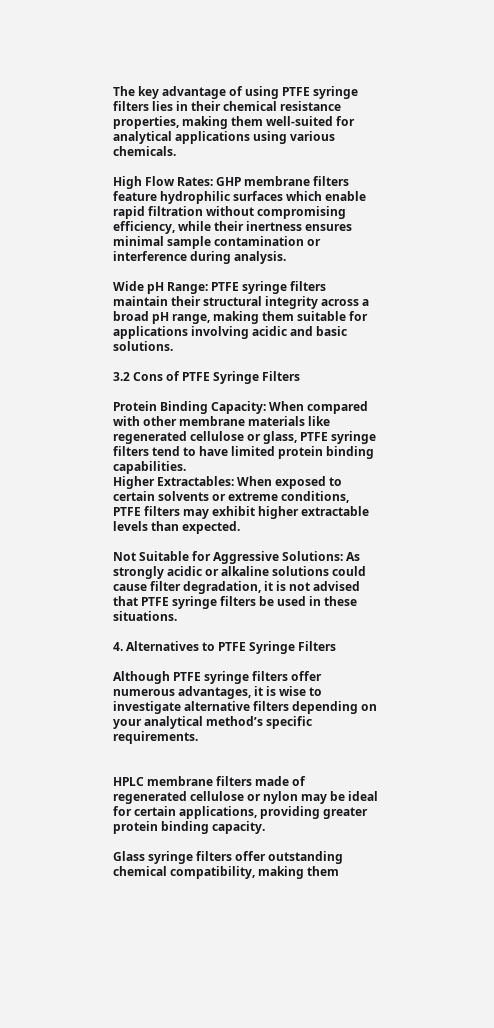The key advantage of using PTFE syringe filters lies in their chemical resistance properties, making them well-suited for analytical applications using various chemicals.

High Flow Rates: GHP membrane filters feature hydrophilic surfaces which enable rapid filtration without compromising efficiency, while their inertness ensures minimal sample contamination or interference during analysis.

Wide pH Range: PTFE syringe filters maintain their structural integrity across a broad pH range, making them suitable for applications involving acidic and basic solutions.

3.2 Cons of PTFE Syringe Filters

Protein Binding Capacity: When compared with other membrane materials like regenerated cellulose or glass, PTFE syringe filters tend to have limited protein binding capabilities.
Higher Extractables: When exposed to certain solvents or extreme conditions, PTFE filters may exhibit higher extractable levels than expected.

Not Suitable for Aggressive Solutions: As strongly acidic or alkaline solutions could cause filter degradation, it is not advised that PTFE syringe filters be used in these situations.

4. Alternatives to PTFE Syringe Filters

Although PTFE syringe filters offer numerous advantages, it is wise to investigate alternative filters depending on your analytical method’s specific requirements.


HPLC membrane filters made of regenerated cellulose or nylon may be ideal for certain applications, providing greater protein binding capacity.

Glass syringe filters offer outstanding chemical compatibility, making them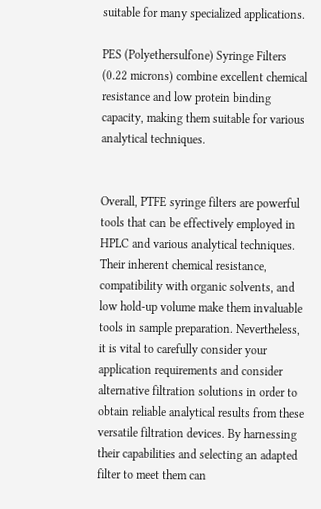suitable for many specialized applications.

PES (Polyethersulfone) Syringe Filters (0.22 microns) combine excellent chemical resistance and low protein binding capacity, making them suitable for various analytical techniques.


Overall, PTFE syringe filters are powerful tools that can be effectively employed in HPLC and various analytical techniques. Their inherent chemical resistance, compatibility with organic solvents, and low hold-up volume make them invaluable tools in sample preparation. Nevertheless, it is vital to carefully consider your application requirements and consider alternative filtration solutions in order to obtain reliable analytical results from these versatile filtration devices. By harnessing their capabilities and selecting an adapted filter to meet them can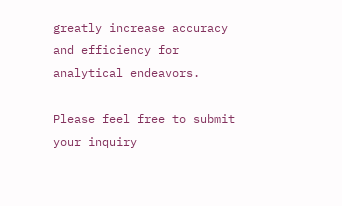greatly increase accuracy and efficiency for analytical endeavors.

Please feel free to submit your inquiry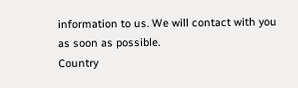information to us. We will contact with you as soon as possible.
Country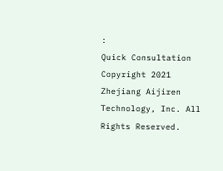:
Quick Consultation
Copyright 2021 Zhejiang Aijiren Technology, Inc. All Rights Reserved.